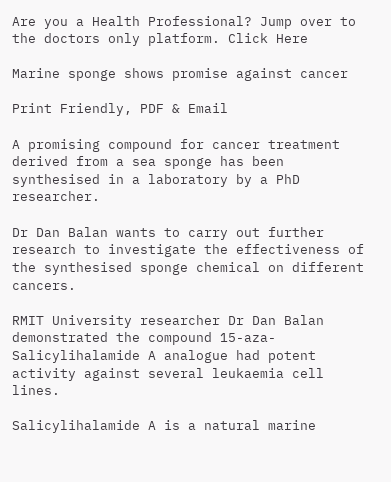Are you a Health Professional? Jump over to the doctors only platform. Click Here

Marine sponge shows promise against cancer

Print Friendly, PDF & Email

A promising compound for cancer treatment derived from a sea sponge has been synthesised in a laboratory by a PhD researcher.

Dr Dan Balan wants to carry out further research to investigate the effectiveness of the synthesised sponge chemical on different cancers.

RMIT University researcher Dr Dan Balan demonstrated the compound 15-aza-Salicylihalamide A analogue had potent activity against several leukaemia cell lines.

Salicylihalamide A is a natural marine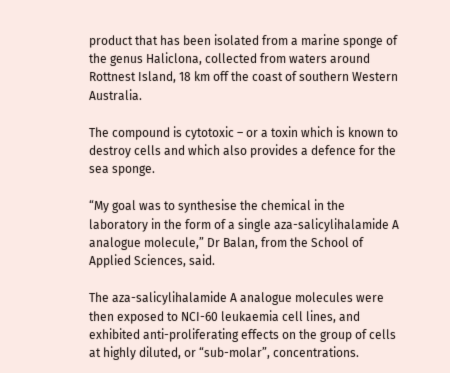product that has been isolated from a marine sponge of the genus Haliclona, collected from waters around Rottnest Island, 18 km off the coast of southern Western Australia.

The compound is cytotoxic – or a toxin which is known to destroy cells and which also provides a defence for the sea sponge.

“My goal was to synthesise the chemical in the laboratory in the form of a single aza-salicylihalamide A analogue molecule,” Dr Balan, from the School of Applied Sciences, said.

The aza-salicylihalamide A analogue molecules were then exposed to NCI-60 leukaemia cell lines, and exhibited anti-proliferating effects on the group of cells at highly diluted, or “sub-molar”, concentrations.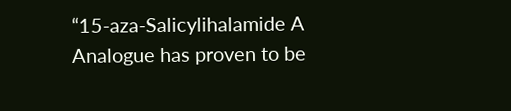“15-aza-Salicylihalamide A Analogue has proven to be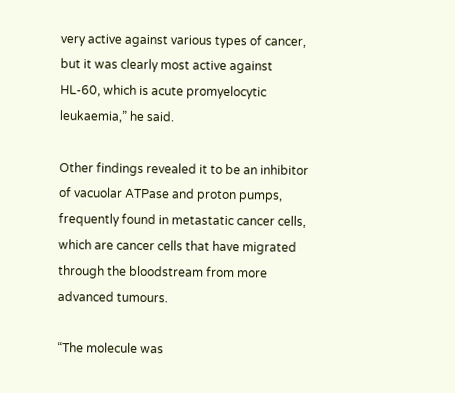very active against various types of cancer, but it was clearly most active against HL-60, which is acute promyelocytic leukaemia,” he said.

Other findings revealed it to be an inhibitor of vacuolar ATPase and proton pumps, frequently found in metastatic cancer cells, which are cancer cells that have migrated through the bloodstream from more advanced tumours.

“The molecule was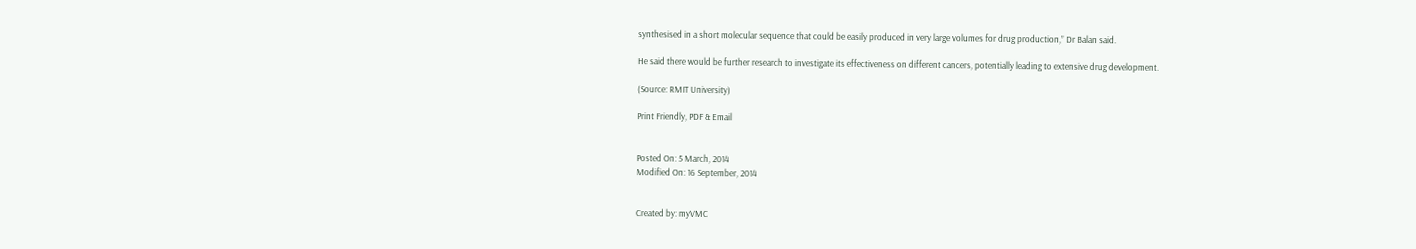synthesised in a short molecular sequence that could be easily produced in very large volumes for drug production,” Dr Balan said.

He said there would be further research to investigate its effectiveness on different cancers, potentially leading to extensive drug development.

(Source: RMIT University)

Print Friendly, PDF & Email


Posted On: 5 March, 2014
Modified On: 16 September, 2014


Created by: myVMC